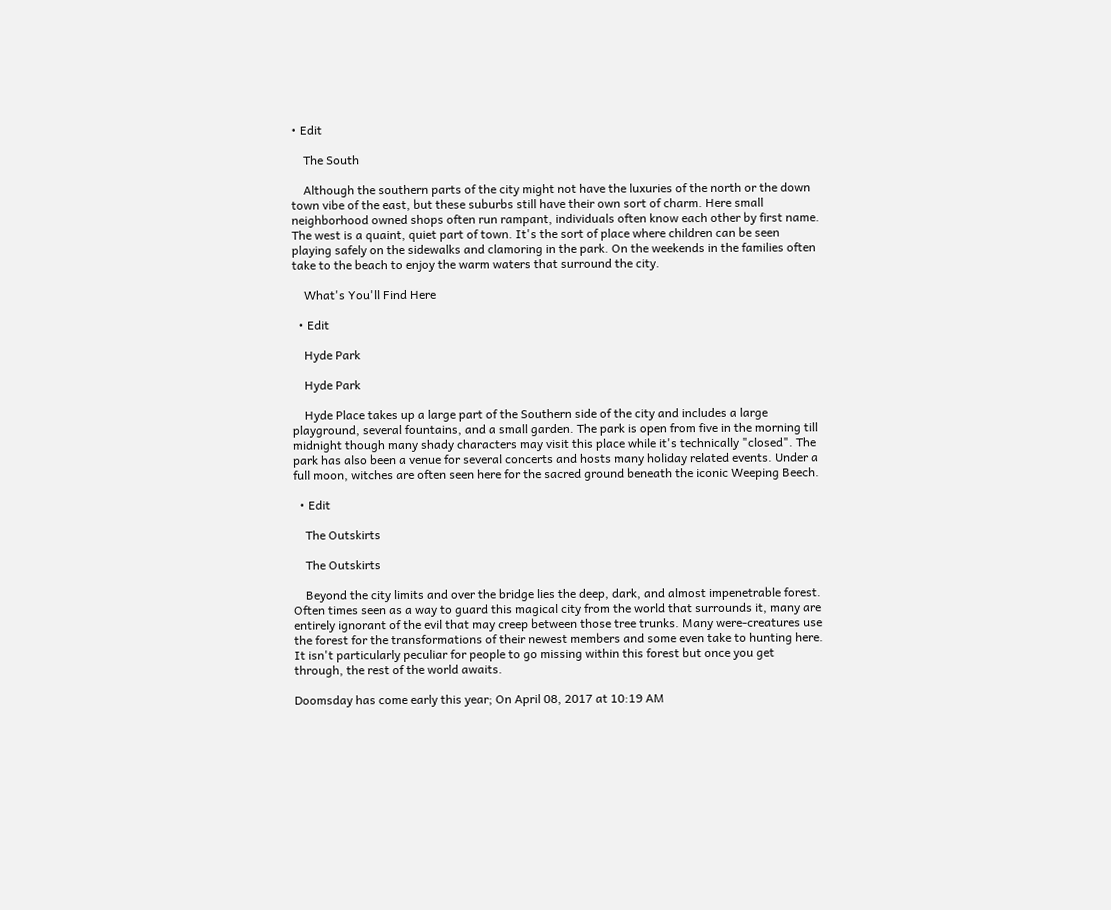• Edit

    The South

    Although the southern parts of the city might not have the luxuries of the north or the down town vibe of the east, but these suburbs still have their own sort of charm. Here small neighborhood owned shops often run rampant, individuals often know each other by first name. The west is a quaint, quiet part of town. It's the sort of place where children can be seen playing safely on the sidewalks and clamoring in the park. On the weekends in the families often take to the beach to enjoy the warm waters that surround the city.

    What's You'll Find Here

  • Edit

    Hyde Park

    Hyde Park

    Hyde Place takes up a large part of the Southern side of the city and includes a large playground, several fountains, and a small garden. The park is open from five in the morning till midnight though many shady characters may visit this place while it's technically "closed". The park has also been a venue for several concerts and hosts many holiday related events. Under a full moon, witches are often seen here for the sacred ground beneath the iconic Weeping Beech.

  • Edit

    The Outskirts

    The Outskirts

    Beyond the city limits and over the bridge lies the deep, dark, and almost impenetrable forest. Often times seen as a way to guard this magical city from the world that surrounds it, many are entirely ignorant of the evil that may creep between those tree trunks. Many were-creatures use the forest for the transformations of their newest members and some even take to hunting here. It isn't particularly peculiar for people to go missing within this forest but once you get through, the rest of the world awaits.

Doomsday has come early this year; On April 08, 2017 at 10:19 AM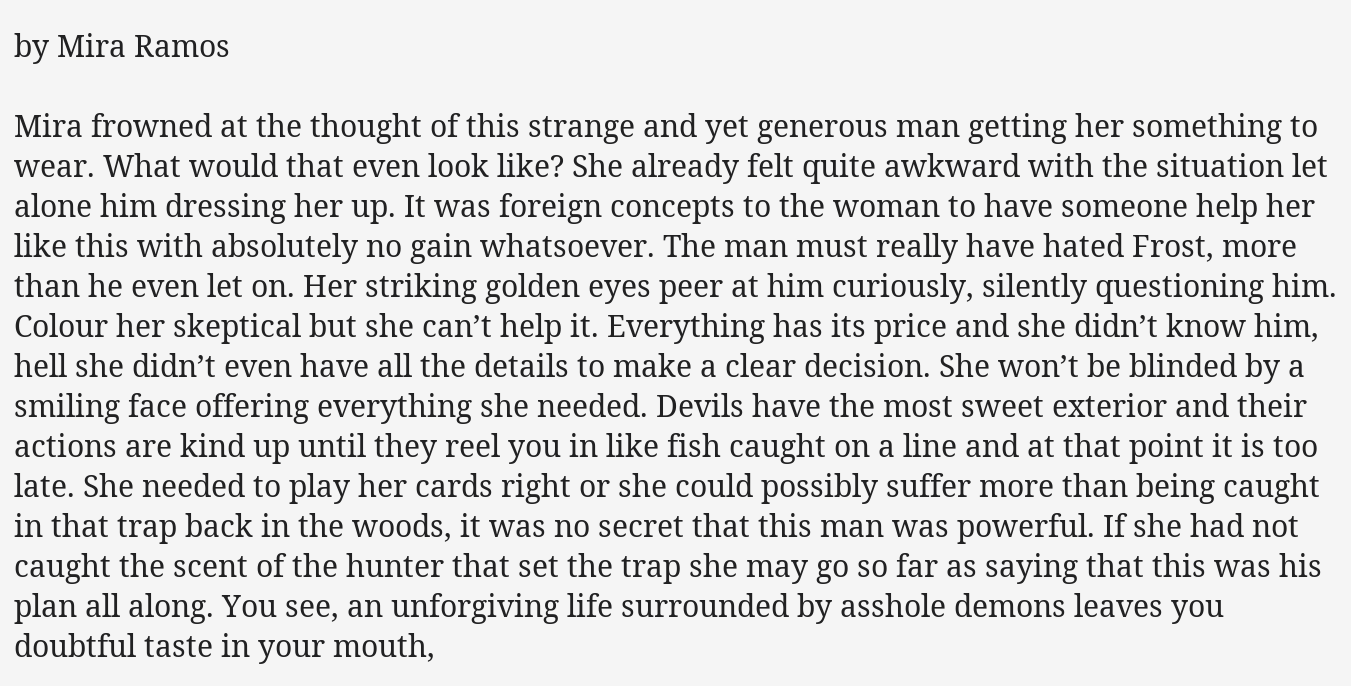by Mira Ramos

Mira frowned at the thought of this strange and yet generous man getting her something to wear. What would that even look like? She already felt quite awkward with the situation let alone him dressing her up. It was foreign concepts to the woman to have someone help her like this with absolutely no gain whatsoever. The man must really have hated Frost, more than he even let on. Her striking golden eyes peer at him curiously, silently questioning him. Colour her skeptical but she can’t help it. Everything has its price and she didn’t know him, hell she didn’t even have all the details to make a clear decision. She won’t be blinded by a smiling face offering everything she needed. Devils have the most sweet exterior and their actions are kind up until they reel you in like fish caught on a line and at that point it is too late. She needed to play her cards right or she could possibly suffer more than being caught in that trap back in the woods, it was no secret that this man was powerful. If she had not caught the scent of the hunter that set the trap she may go so far as saying that this was his plan all along. You see, an unforgiving life surrounded by asshole demons leaves you doubtful taste in your mouth,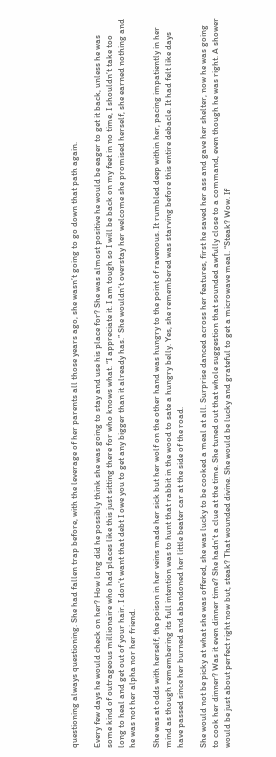questioning always questioning. She had fallen trap before, with the leverage of her parents all those years ago, she wasn’t going to go down that path again.

Every few days he would check on her? How long did he possibly think she was going to stay and use his place for? She was almost positive he would be eager to get it back, unless he was some kind of outrageous millionaire who had places like this just sitting there for who knows what. “I appreciate it. I am tough so I will be back on my feet in no time, I shouldn’t take too long to heal and get out of your hair. I don’t want that debt I owe you to get any bigger than it already has.” She wouldn’t overstay her welcome she promised herself, she earned nothing and he was not her alpha nor her friend.

She was at odds with herself, the poison in her veins made her sick but her wolf on the other hand was hungry to the point of ravenous. It rumbled deep within her, pacing impatiently in her mind as though remembering its full intention was to hunt that rabbit in the wood to sate a hungry belly. Yes, she remembered was starving before this entire debacle. It had felt like days have passed since her burned and abandoned her little beater car at the side of the road.

She would not be picky at what she was offered, she was lucky to be cooked a meal at all. Surprise danced across her features, first he saved her ass and gave her shelter, now he was going to cook her dinner? Was it even dinner time? She hadn’t a clue at the time. She tuned out that whole suggestion that sounded awfully close to a command, even though he was right. A shower would be just about perfect right now but, steak? That wounded divine. She would be lucky and grateful to get a microwave meal. “Steak? Wow. If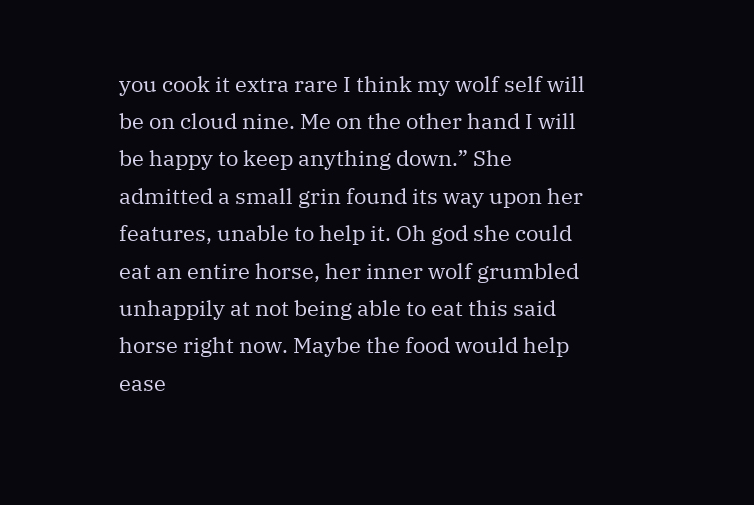you cook it extra rare I think my wolf self will be on cloud nine. Me on the other hand I will be happy to keep anything down.” She admitted a small grin found its way upon her features, unable to help it. Oh god she could eat an entire horse, her inner wolf grumbled unhappily at not being able to eat this said horse right now. Maybe the food would help ease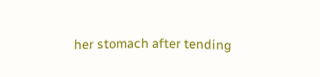her stomach after tending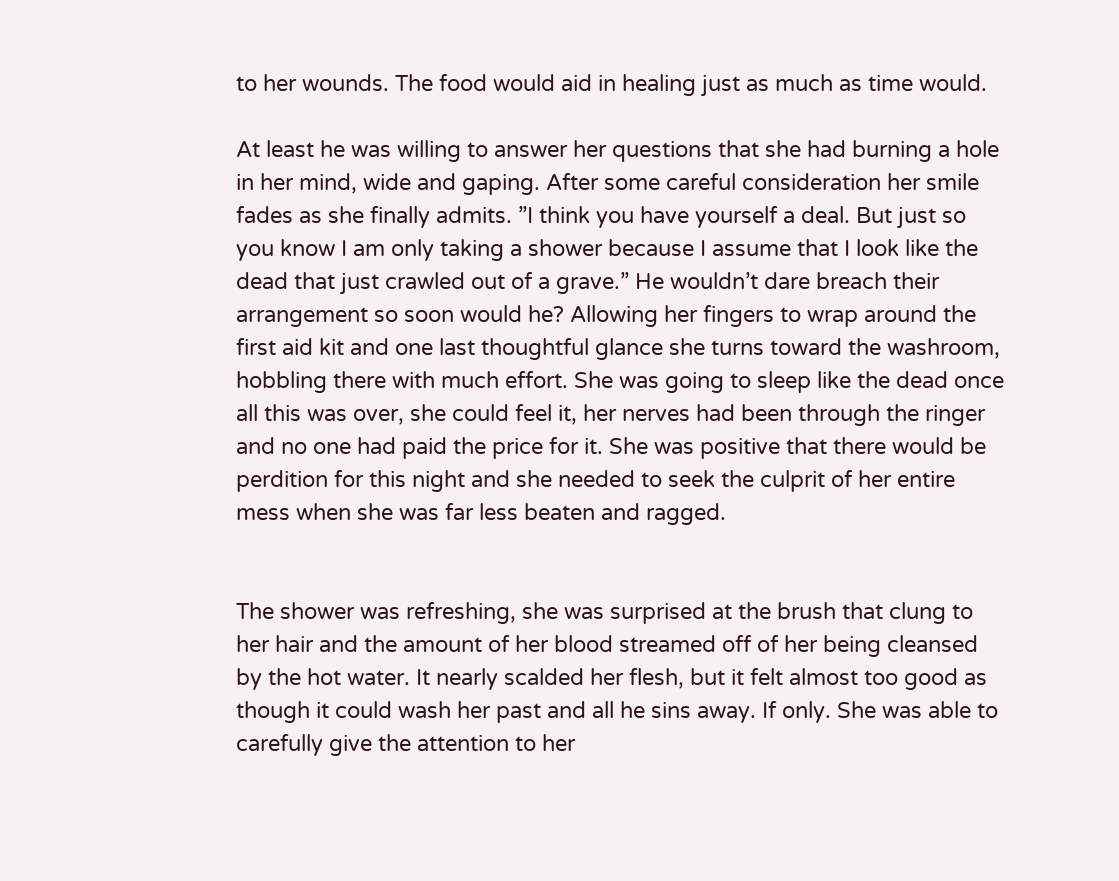to her wounds. The food would aid in healing just as much as time would.

At least he was willing to answer her questions that she had burning a hole in her mind, wide and gaping. After some careful consideration her smile fades as she finally admits. ”I think you have yourself a deal. But just so you know I am only taking a shower because I assume that I look like the dead that just crawled out of a grave.” He wouldn’t dare breach their arrangement so soon would he? Allowing her fingers to wrap around the first aid kit and one last thoughtful glance she turns toward the washroom, hobbling there with much effort. She was going to sleep like the dead once all this was over, she could feel it, her nerves had been through the ringer and no one had paid the price for it. She was positive that there would be perdition for this night and she needed to seek the culprit of her entire mess when she was far less beaten and ragged.


The shower was refreshing, she was surprised at the brush that clung to her hair and the amount of her blood streamed off of her being cleansed by the hot water. It nearly scalded her flesh, but it felt almost too good as though it could wash her past and all he sins away. If only. She was able to carefully give the attention to her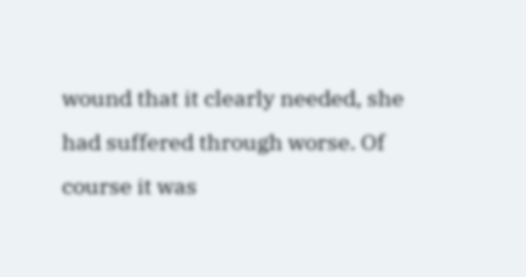wound that it clearly needed, she had suffered through worse. Of course it was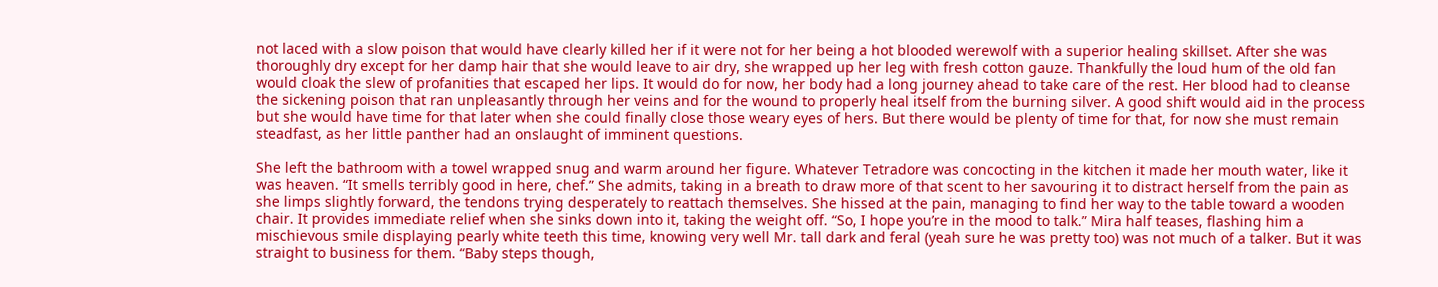not laced with a slow poison that would have clearly killed her if it were not for her being a hot blooded werewolf with a superior healing skillset. After she was thoroughly dry except for her damp hair that she would leave to air dry, she wrapped up her leg with fresh cotton gauze. Thankfully the loud hum of the old fan would cloak the slew of profanities that escaped her lips. It would do for now, her body had a long journey ahead to take care of the rest. Her blood had to cleanse the sickening poison that ran unpleasantly through her veins and for the wound to properly heal itself from the burning silver. A good shift would aid in the process but she would have time for that later when she could finally close those weary eyes of hers. But there would be plenty of time for that, for now she must remain steadfast, as her little panther had an onslaught of imminent questions.

She left the bathroom with a towel wrapped snug and warm around her figure. Whatever Tetradore was concocting in the kitchen it made her mouth water, like it was heaven. “It smells terribly good in here, chef.” She admits, taking in a breath to draw more of that scent to her savouring it to distract herself from the pain as she limps slightly forward, the tendons trying desperately to reattach themselves. She hissed at the pain, managing to find her way to the table toward a wooden chair. It provides immediate relief when she sinks down into it, taking the weight off. “So, I hope you’re in the mood to talk.” Mira half teases, flashing him a mischievous smile displaying pearly white teeth this time, knowing very well Mr. tall dark and feral (yeah sure he was pretty too) was not much of a talker. But it was straight to business for them. “Baby steps though,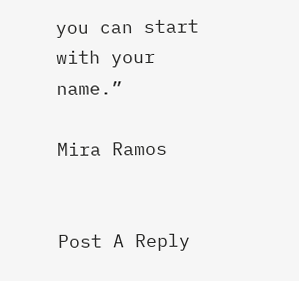you can start with your name.”

Mira Ramos


Post A Reply